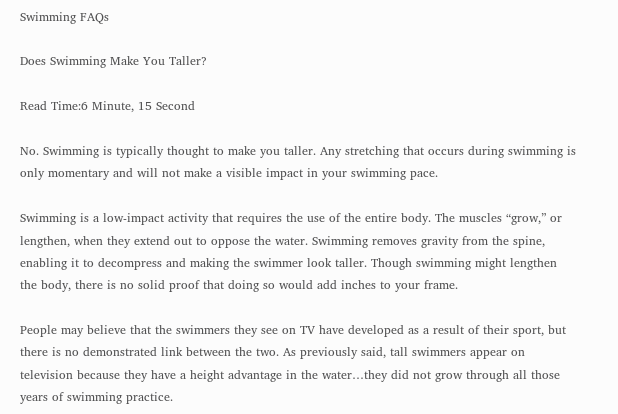Swimming FAQs

Does Swimming Make You Taller?

Read Time:6 Minute, 15 Second

No. Swimming is typically thought to make you taller. Any stretching that occurs during swimming is only momentary and will not make a visible impact in your swimming pace.

Swimming is a low-impact activity that requires the use of the entire body. The muscles “grow,” or lengthen, when they extend out to oppose the water. Swimming removes gravity from the spine, enabling it to decompress and making the swimmer look taller. Though swimming might lengthen the body, there is no solid proof that doing so would add inches to your frame.

People may believe that the swimmers they see on TV have developed as a result of their sport, but there is no demonstrated link between the two. As previously said, tall swimmers appear on television because they have a height advantage in the water…they did not grow through all those years of swimming practice.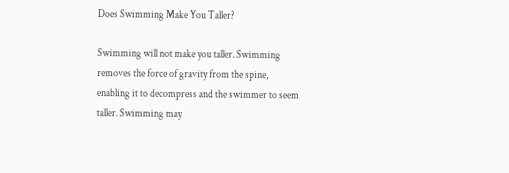Does Swimming Make You Taller?

Swimming will not make you taller. Swimming removes the force of gravity from the spine, enabling it to decompress and the swimmer to seem taller. Swimming may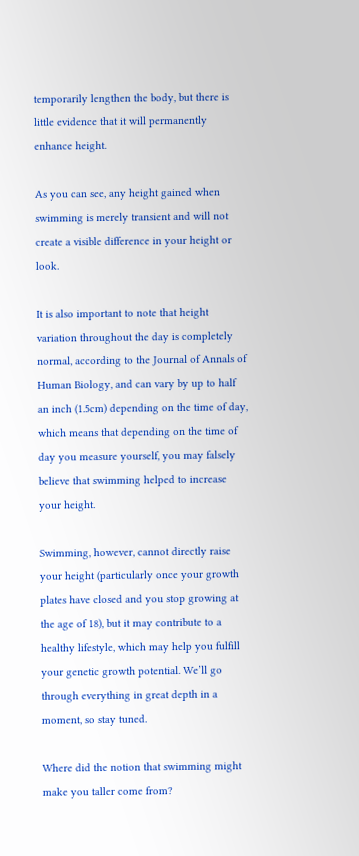temporarily lengthen the body, but there is little evidence that it will permanently enhance height.

As you can see, any height gained when swimming is merely transient and will not create a visible difference in your height or look.

It is also important to note that height variation throughout the day is completely normal, according to the Journal of Annals of Human Biology, and can vary by up to half an inch (1.5cm) depending on the time of day, which means that depending on the time of day you measure yourself, you may falsely believe that swimming helped to increase your height.

Swimming, however, cannot directly raise your height (particularly once your growth plates have closed and you stop growing at the age of 18), but it may contribute to a healthy lifestyle, which may help you fulfill your genetic growth potential. We’ll go through everything in great depth in a moment, so stay tuned.

Where did the notion that swimming might make you taller come from?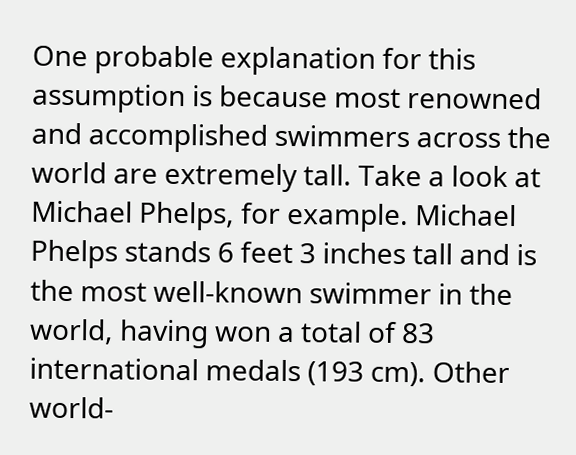One probable explanation for this assumption is because most renowned and accomplished swimmers across the world are extremely tall. Take a look at Michael Phelps, for example. Michael Phelps stands 6 feet 3 inches tall and is the most well-known swimmer in the world, having won a total of 83 international medals (193 cm). Other world-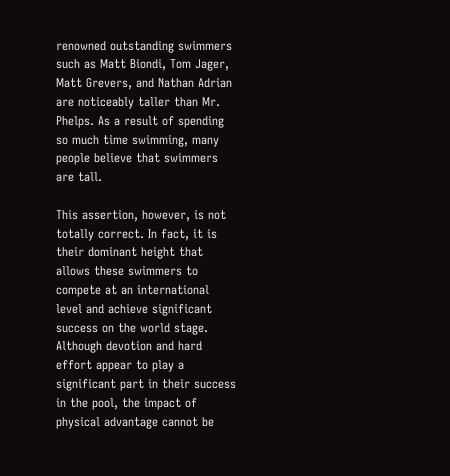renowned outstanding swimmers such as Matt Biondi, Tom Jager, Matt Grevers, and Nathan Adrian are noticeably taller than Mr. Phelps. As a result of spending so much time swimming, many people believe that swimmers are tall.

This assertion, however, is not totally correct. In fact, it is their dominant height that allows these swimmers to compete at an international level and achieve significant success on the world stage. Although devotion and hard effort appear to play a significant part in their success in the pool, the impact of physical advantage cannot be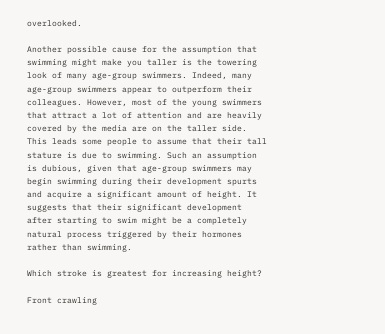overlooked.

Another possible cause for the assumption that swimming might make you taller is the towering look of many age-group swimmers. Indeed, many age-group swimmers appear to outperform their colleagues. However, most of the young swimmers that attract a lot of attention and are heavily covered by the media are on the taller side. This leads some people to assume that their tall stature is due to swimming. Such an assumption is dubious, given that age-group swimmers may begin swimming during their development spurts and acquire a significant amount of height. It suggests that their significant development after starting to swim might be a completely natural process triggered by their hormones rather than swimming.

Which stroke is greatest for increasing height?

Front crawling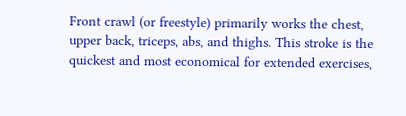Front crawl (or freestyle) primarily works the chest, upper back, triceps, abs, and thighs. This stroke is the quickest and most economical for extended exercises,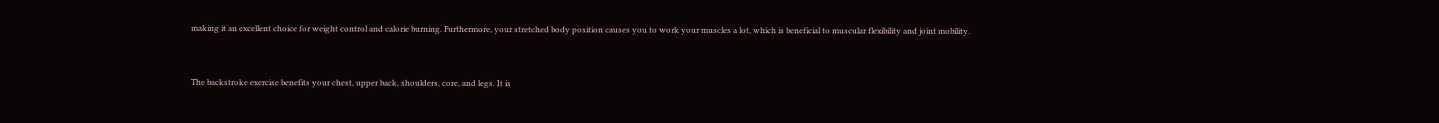making it an excellent choice for weight control and calorie burning. Furthermore, your stretched body position causes you to work your muscles a lot, which is beneficial to muscular flexibility and joint mobility.


The backstroke exercise benefits your chest, upper back, shoulders, core, and legs. It is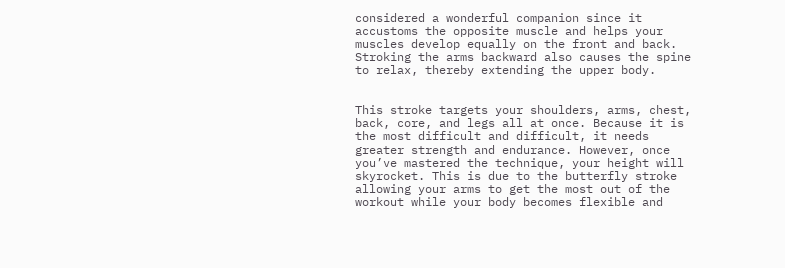considered a wonderful companion since it accustoms the opposite muscle and helps your muscles develop equally on the front and back. Stroking the arms backward also causes the spine to relax, thereby extending the upper body.


This stroke targets your shoulders, arms, chest, back, core, and legs all at once. Because it is the most difficult and difficult, it needs greater strength and endurance. However, once you’ve mastered the technique, your height will skyrocket. This is due to the butterfly stroke allowing your arms to get the most out of the workout while your body becomes flexible and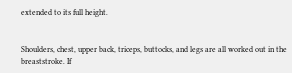extended to its full height.


Shoulders, chest, upper back, triceps, buttocks, and legs are all worked out in the breaststroke. If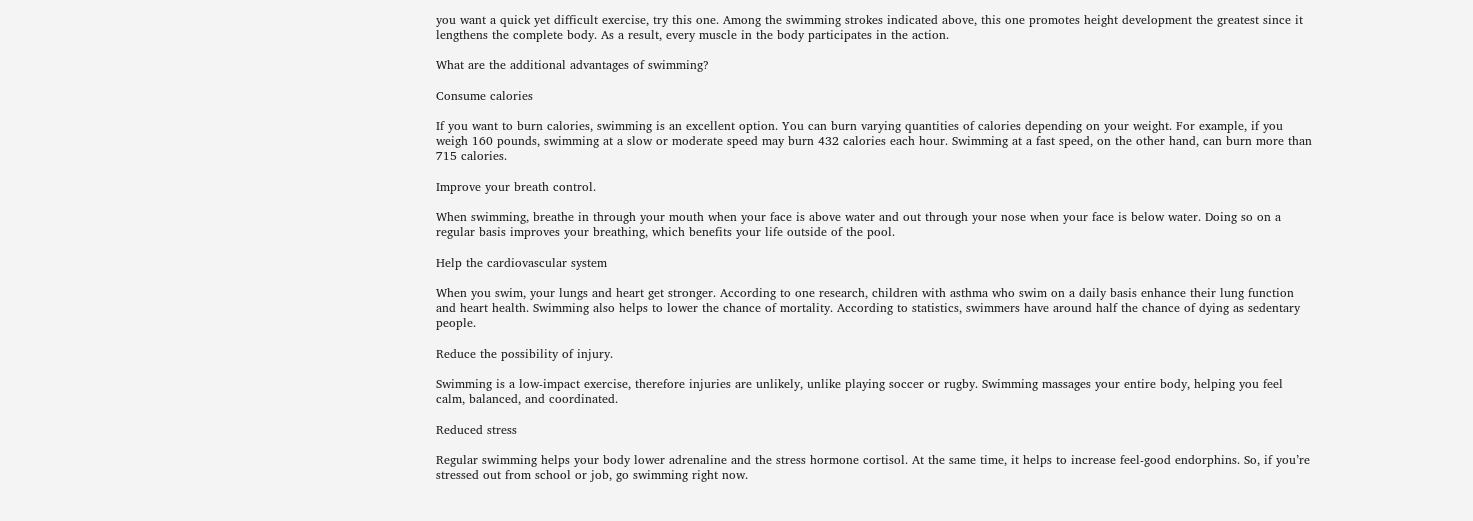you want a quick yet difficult exercise, try this one. Among the swimming strokes indicated above, this one promotes height development the greatest since it lengthens the complete body. As a result, every muscle in the body participates in the action.

What are the additional advantages of swimming?

Consume calories

If you want to burn calories, swimming is an excellent option. You can burn varying quantities of calories depending on your weight. For example, if you weigh 160 pounds, swimming at a slow or moderate speed may burn 432 calories each hour. Swimming at a fast speed, on the other hand, can burn more than 715 calories.

Improve your breath control.

When swimming, breathe in through your mouth when your face is above water and out through your nose when your face is below water. Doing so on a regular basis improves your breathing, which benefits your life outside of the pool.

Help the cardiovascular system

When you swim, your lungs and heart get stronger. According to one research, children with asthma who swim on a daily basis enhance their lung function and heart health. Swimming also helps to lower the chance of mortality. According to statistics, swimmers have around half the chance of dying as sedentary people.

Reduce the possibility of injury.

Swimming is a low-impact exercise, therefore injuries are unlikely, unlike playing soccer or rugby. Swimming massages your entire body, helping you feel calm, balanced, and coordinated.

Reduced stress

Regular swimming helps your body lower adrenaline and the stress hormone cortisol. At the same time, it helps to increase feel-good endorphins. So, if you’re stressed out from school or job, go swimming right now.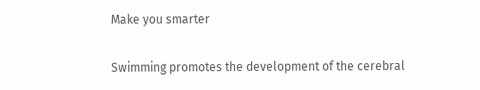Make you smarter

Swimming promotes the development of the cerebral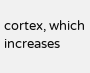cortex, which increases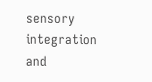sensory integration and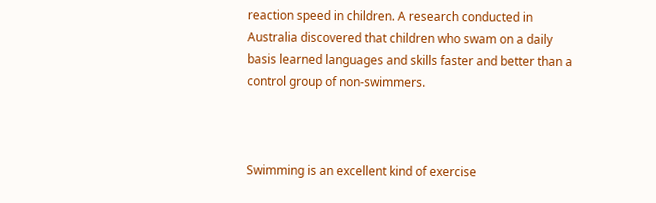reaction speed in children. A research conducted in Australia discovered that children who swam on a daily basis learned languages and skills faster and better than a control group of non-swimmers.



Swimming is an excellent kind of exercise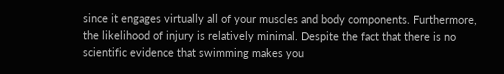since it engages virtually all of your muscles and body components. Furthermore, the likelihood of injury is relatively minimal. Despite the fact that there is no scientific evidence that swimming makes you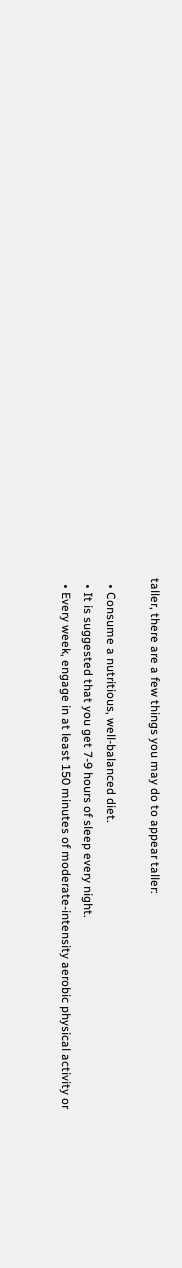taller, there are a few things you may do to appear taller:

  • Consume a nutritious, well-balanced diet.
  • It is suggested that you get 7-9 hours of sleep every night.
  • Every week, engage in at least 150 minutes of moderate-intensity aerobic physical activity or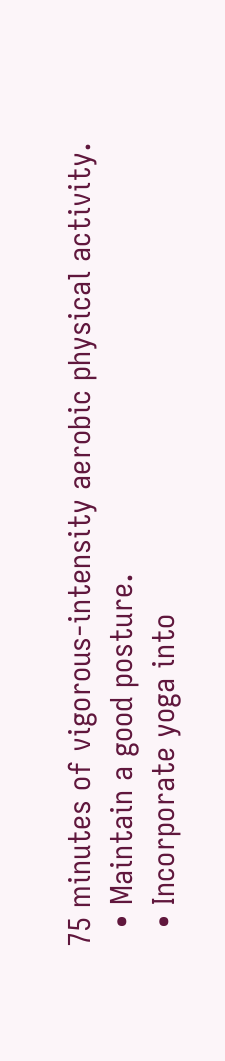75 minutes of vigorous-intensity aerobic physical activity.
  • Maintain a good posture.
  • Incorporate yoga into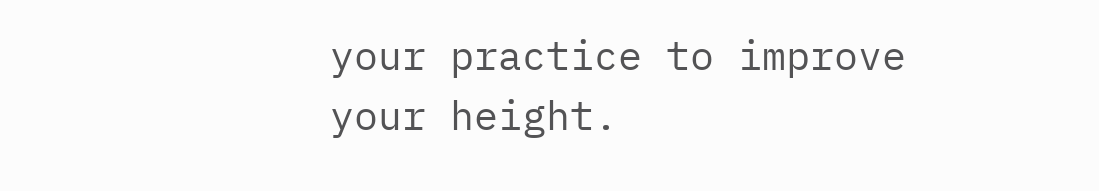your practice to improve your height.